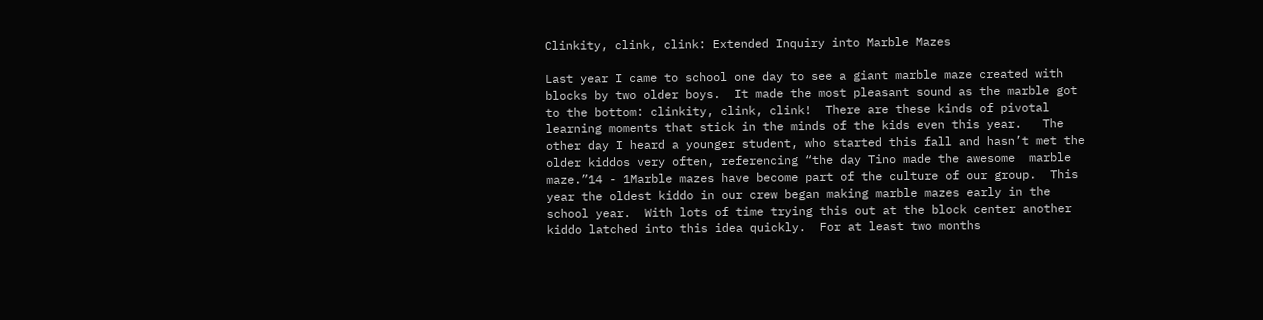Clinkity, clink, clink: Extended Inquiry into Marble Mazes

Last year I came to school one day to see a giant marble maze created with blocks by two older boys.  It made the most pleasant sound as the marble got to the bottom: clinkity, clink, clink!  There are these kinds of pivotal learning moments that stick in the minds of the kids even this year.   The other day I heard a younger student, who started this fall and hasn’t met the older kiddos very often, referencing “the day Tino made the awesome  marble maze.”14 - 1Marble mazes have become part of the culture of our group.  This year the oldest kiddo in our crew began making marble mazes early in the school year.  With lots of time trying this out at the block center another kiddo latched into this idea quickly.  For at least two months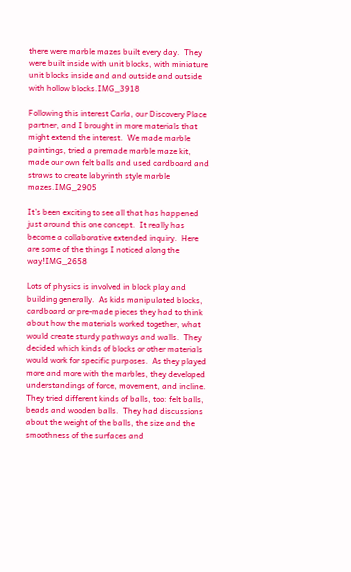there were marble mazes built every day.  They were built inside with unit blocks, with miniature unit blocks inside and and outside and outside with hollow blocks.IMG_3918

Following this interest Carla, our Discovery Place partner, and I brought in more materials that might extend the interest.  We made marble paintings, tried a premade marble maze kit, made our own felt balls and used cardboard and straws to create labyrinth style marble mazes.IMG_2905

It’s been exciting to see all that has happened just around this one concept.  It really has become a collaborative extended inquiry.  Here are some of the things I noticed along the way!IMG_2658

Lots of physics is involved in block play and building generally.  As kids manipulated blocks, cardboard or pre-made pieces they had to think about how the materials worked together, what would create sturdy pathways and walls.  They decided which kinds of blocks or other materials would work for specific purposes.  As they played more and more with the marbles, they developed understandings of force, movement, and incline.  They tried different kinds of balls, too: felt balls, beads and wooden balls.  They had discussions about the weight of the balls, the size and the smoothness of the surfaces and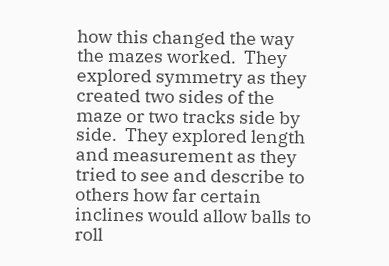how this changed the way the mazes worked.  They explored symmetry as they created two sides of the maze or two tracks side by side.  They explored length and measurement as they tried to see and describe to others how far certain inclines would allow balls to roll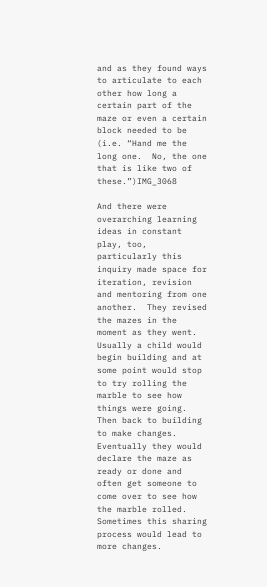and as they found ways to articulate to each other how long a certain part of the maze or even a certain block needed to be (i.e. “Hand me the long one.  No, the one that is like two of these.”)IMG_3068

And there were overarching learning ideas in constant play, too, particularly this inquiry made space for iteration, revision and mentoring from one another.  They revised the mazes in the moment as they went.  Usually a child would begin building and at some point would stop to try rolling the marble to see how things were going.  Then back to building to make changes.  Eventually they would declare the maze as ready or done and often get someone to come over to see how the marble rolled.  Sometimes this sharing process would lead to more changes.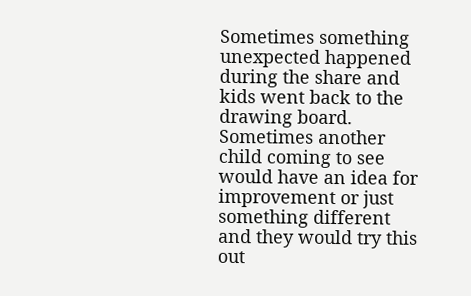Sometimes something unexpected happened during the share and kids went back to the drawing board.  Sometimes another child coming to see would have an idea for improvement or just something different and they would try this out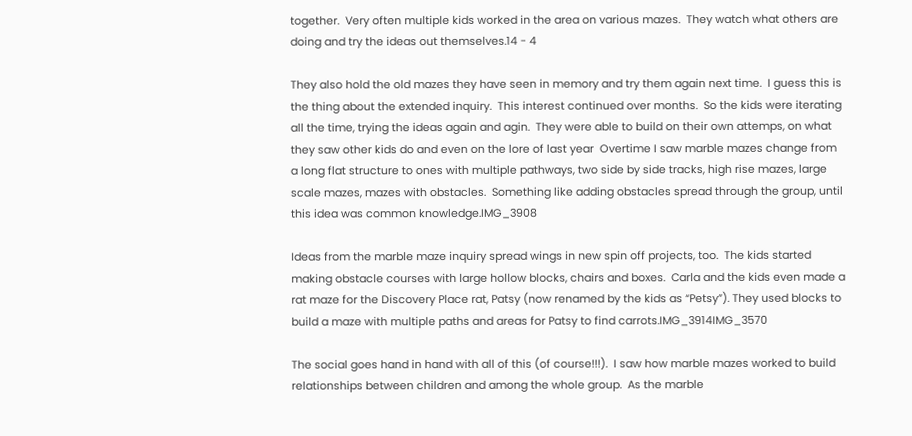together.  Very often multiple kids worked in the area on various mazes.  They watch what others are doing and try the ideas out themselves.14 - 4

They also hold the old mazes they have seen in memory and try them again next time.  I guess this is the thing about the extended inquiry.  This interest continued over months.  So the kids were iterating all the time, trying the ideas again and agin.  They were able to build on their own attemps, on what they saw other kids do and even on the lore of last year  Overtime I saw marble mazes change from a long flat structure to ones with multiple pathways, two side by side tracks, high rise mazes, large scale mazes, mazes with obstacles.  Something like adding obstacles spread through the group, until this idea was common knowledge.IMG_3908

Ideas from the marble maze inquiry spread wings in new spin off projects, too.  The kids started making obstacle courses with large hollow blocks, chairs and boxes.  Carla and the kids even made a rat maze for the Discovery Place rat, Patsy (now renamed by the kids as “Petsy”). They used blocks to build a maze with multiple paths and areas for Patsy to find carrots.IMG_3914IMG_3570

The social goes hand in hand with all of this (of course!!!).  I saw how marble mazes worked to build relationships between children and among the whole group.  As the marble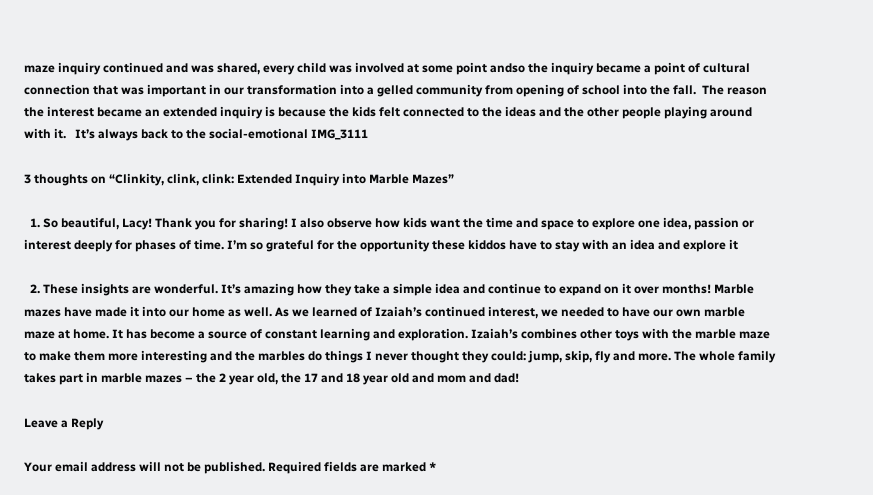maze inquiry continued and was shared, every child was involved at some point andso the inquiry became a point of cultural connection that was important in our transformation into a gelled community from opening of school into the fall.  The reason the interest became an extended inquiry is because the kids felt connected to the ideas and the other people playing around with it.   It’s always back to the social-emotional IMG_3111

3 thoughts on “Clinkity, clink, clink: Extended Inquiry into Marble Mazes”

  1. So beautiful, Lacy! Thank you for sharing! I also observe how kids want the time and space to explore one idea, passion or interest deeply for phases of time. I’m so grateful for the opportunity these kiddos have to stay with an idea and explore it

  2. These insights are wonderful. It’s amazing how they take a simple idea and continue to expand on it over months! Marble mazes have made it into our home as well. As we learned of Izaiah’s continued interest, we needed to have our own marble maze at home. It has become a source of constant learning and exploration. Izaiah’s combines other toys with the marble maze to make them more interesting and the marbles do things I never thought they could: jump, skip, fly and more. The whole family takes part in marble mazes – the 2 year old, the 17 and 18 year old and mom and dad!

Leave a Reply

Your email address will not be published. Required fields are marked *